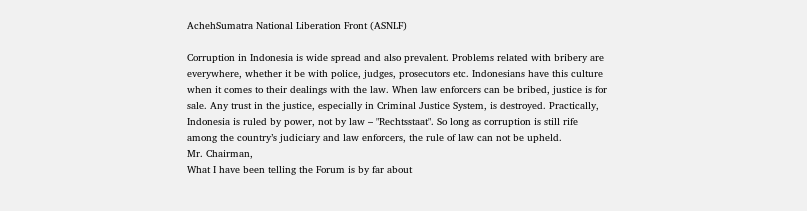AchehSumatra National Liberation Front (ASNLF)

Corruption in Indonesia is wide spread and also prevalent. Problems related with bribery are
everywhere, whether it be with police, judges, prosecutors etc. Indonesians have this culture
when it comes to their dealings with the law. When law enforcers can be bribed, justice is for
sale. Any trust in the justice, especially in Criminal Justice System, is destroyed. Practically,
Indonesia is ruled by power, not by law – "Rechtsstaat". So long as corruption is still rife
among the country’s judiciary and law enforcers, the rule of law can not be upheld.
Mr. Chairman,
What I have been telling the Forum is by far about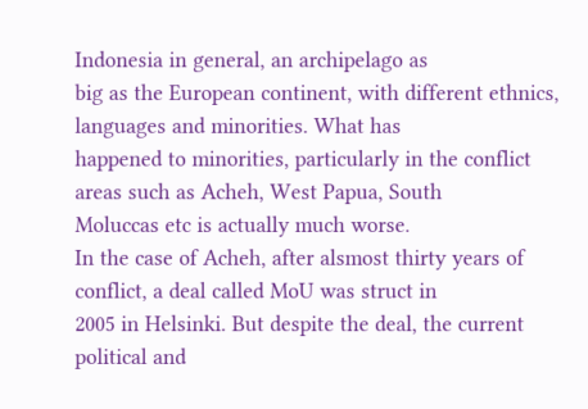Indonesia in general, an archipelago as
big as the European continent, with different ethnics, languages and minorities. What has
happened to minorities, particularly in the conflict areas such as Acheh, West Papua, South
Moluccas etc is actually much worse.
In the case of Acheh, after alsmost thirty years of conflict, a deal called MoU was struct in
2005 in Helsinki. But despite the deal, the current political and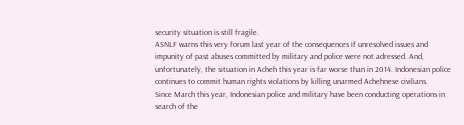security situation is still fragile.
ASNLF warns this very forum last year of the consequences if unresolved issues and
impunity of past abuses committed by military and police were not adressed. And,
unfortunately, the situation in Acheh this year is far worse than in 2014. Indonesian police
continues to commit human rights violations by killing unarmed Achehnese civilians.
Since March this year, Indonesian police and military have been conducting operations in
search of the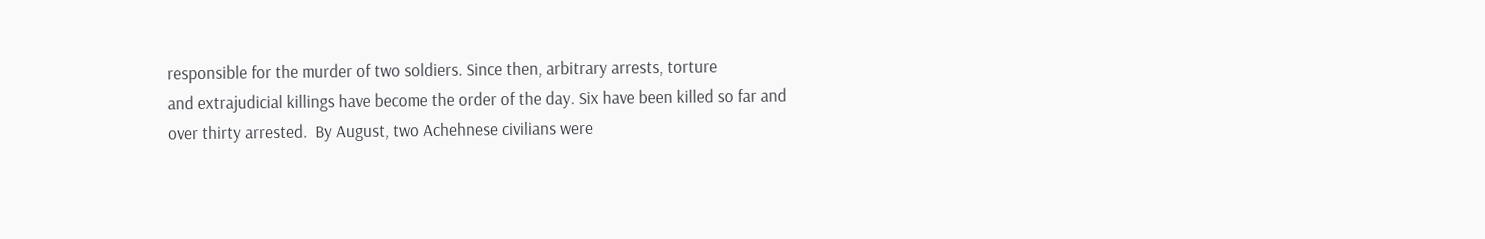responsible for the murder of two soldiers. Since then, arbitrary arrests, torture
and extrajudicial killings have become the order of the day. Six have been killed so far and
over thirty arrested.  By August, two Achehnese civilians were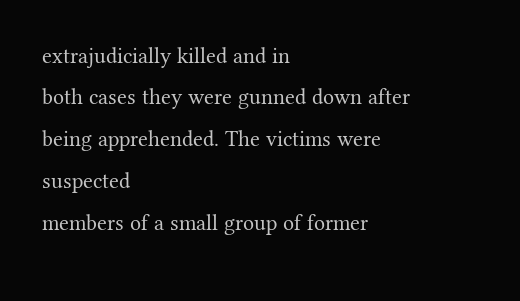extrajudicially killed and in
both cases they were gunned down after being apprehended. The victims were suspected
members of a small group of former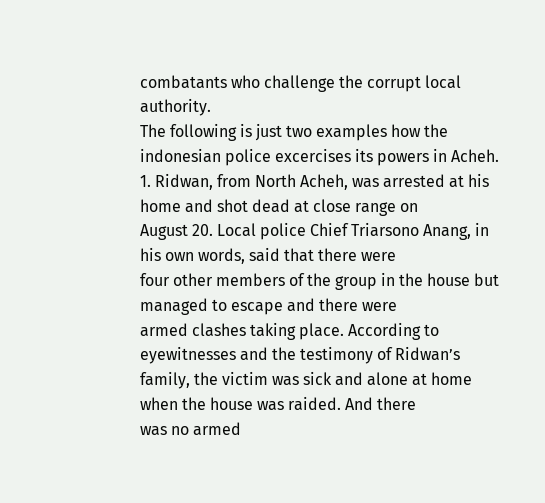combatants who challenge the corrupt local authority.
The following is just two examples how the indonesian police excercises its powers in Acheh.
1. Ridwan, from North Acheh, was arrested at his home and shot dead at close range on
August 20. Local police Chief Triarsono Anang, in his own words, said that there were
four other members of the group in the house but managed to escape and there were
armed clashes taking place. According to eyewitnesses and the testimony of Ridwan’s
family, the victim was sick and alone at home when the house was raided. And there
was no armed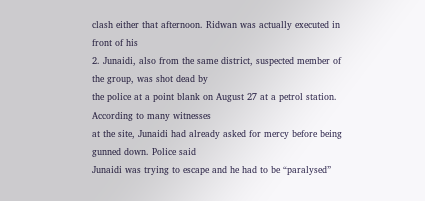clash either that afternoon. Ridwan was actually executed in front of his
2. Junaidi, also from the same district, suspected member of the group, was shot dead by
the police at a point blank on August 27 at a petrol station. According to many witnesses
at the site, Junaidi had already asked for mercy before being gunned down. Police said
Junaidi was trying to escape and he had to be “paralysed”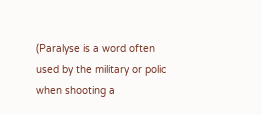(Paralyse is a word often
used by the military or polic when shooting a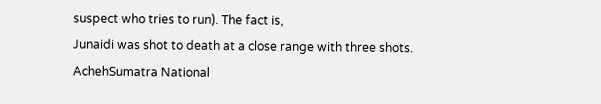suspect who tries to run). The fact is,
Junaidi was shot to death at a close range with three shots.
AchehSumatra National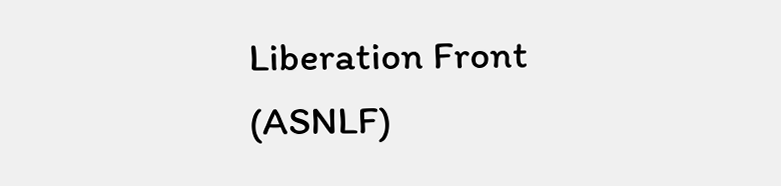Liberation Front (ASNLF)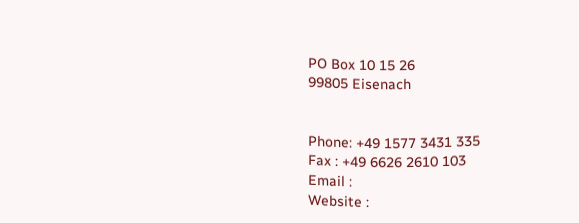PO Box 10 15 26
99805 Eisenach


Phone: +49 1577 3431 335
Fax : +49 6626 2610 103
Email :
Website :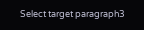Select target paragraph3